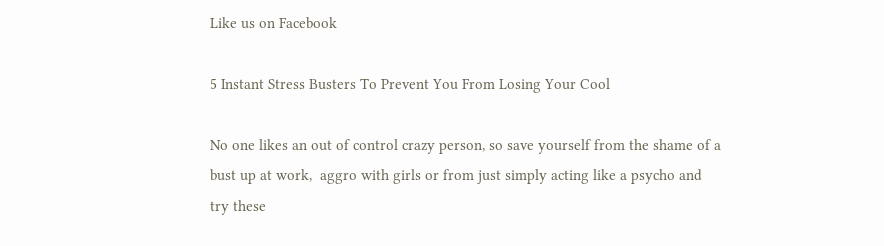Like us on Facebook

5 Instant Stress Busters To Prevent You From Losing Your Cool

No one likes an out of control crazy person, so save yourself from the shame of a bust up at work,  aggro with girls or from just simply acting like a psycho and try these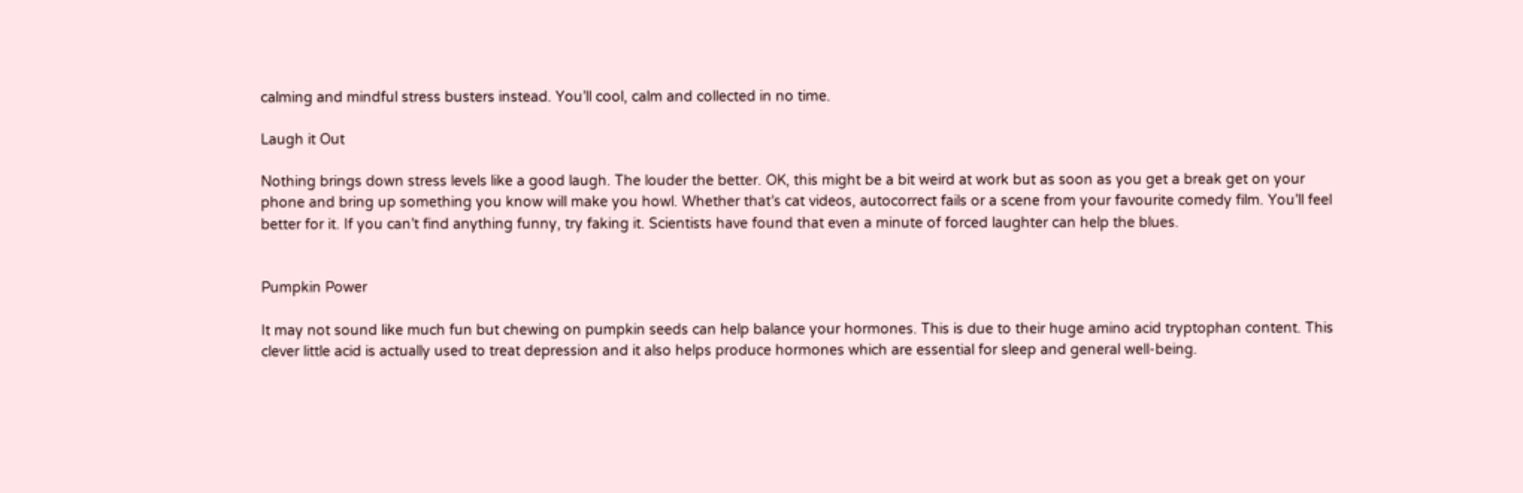calming and mindful stress busters instead. You’ll cool, calm and collected in no time.

Laugh it Out

Nothing brings down stress levels like a good laugh. The louder the better. OK, this might be a bit weird at work but as soon as you get a break get on your phone and bring up something you know will make you howl. Whether that’s cat videos, autocorrect fails or a scene from your favourite comedy film. You’ll feel better for it. If you can’t find anything funny, try faking it. Scientists have found that even a minute of forced laughter can help the blues.


Pumpkin Power

It may not sound like much fun but chewing on pumpkin seeds can help balance your hormones. This is due to their huge amino acid tryptophan content. This clever little acid is actually used to treat depression and it also helps produce hormones which are essential for sleep and general well-being.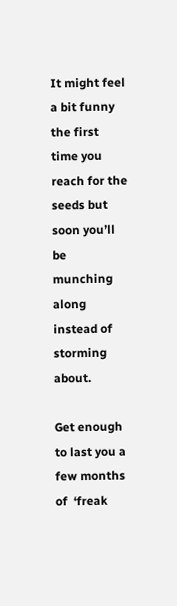It might feel a bit funny the first time you reach for the seeds but soon you’ll be munching along instead of storming about.

Get enough to last you a few months of  ‘freak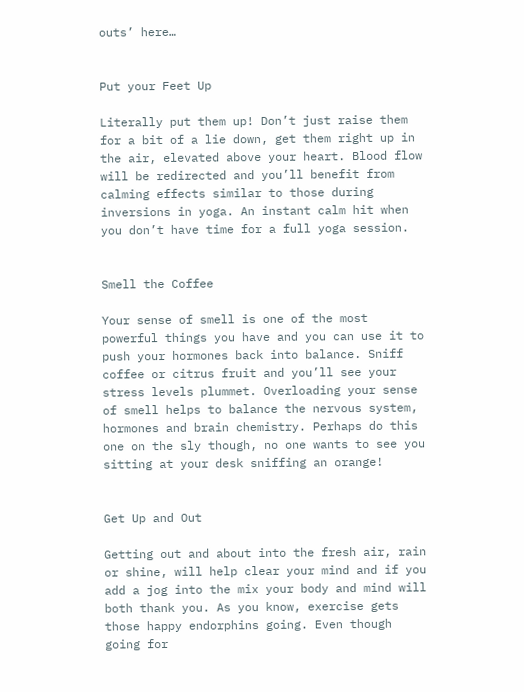outs’ here…


Put your Feet Up

Literally put them up! Don’t just raise them for a bit of a lie down, get them right up in the air, elevated above your heart. Blood flow will be redirected and you’ll benefit from calming effects similar to those during inversions in yoga. An instant calm hit when you don’t have time for a full yoga session.


Smell the Coffee

Your sense of smell is one of the most powerful things you have and you can use it to push your hormones back into balance. Sniff coffee or citrus fruit and you’ll see your stress levels plummet. Overloading your sense of smell helps to balance the nervous system, hormones and brain chemistry. Perhaps do this one on the sly though, no one wants to see you sitting at your desk sniffing an orange!


Get Up and Out

Getting out and about into the fresh air, rain or shine, will help clear your mind and if you add a jog into the mix your body and mind will both thank you. As you know, exercise gets those happy endorphins going. Even though going for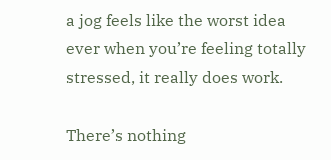a jog feels like the worst idea ever when you’re feeling totally stressed, it really does work.

There’s nothing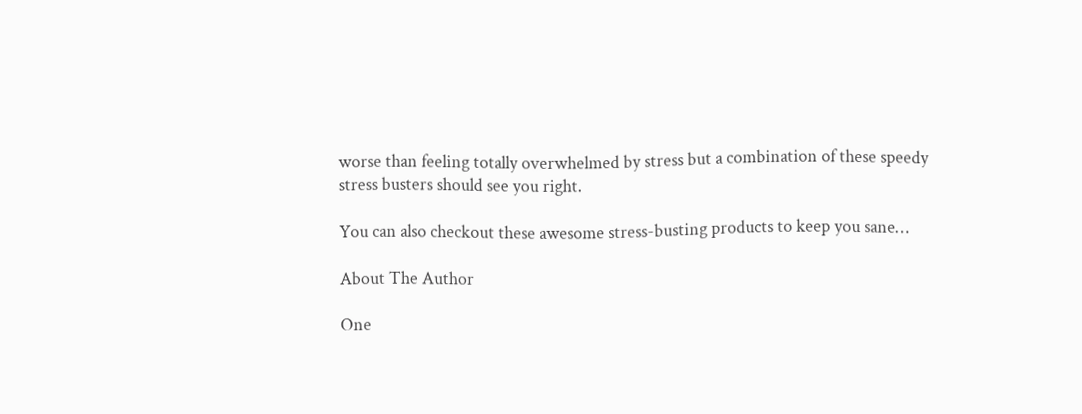worse than feeling totally overwhelmed by stress but a combination of these speedy stress busters should see you right.

You can also checkout these awesome stress-busting products to keep you sane…

About The Author

One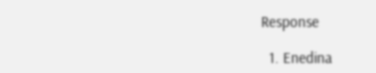Response

  1. Enedina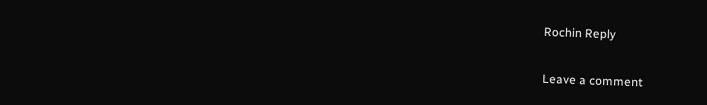Rochin Reply

Leave a comment